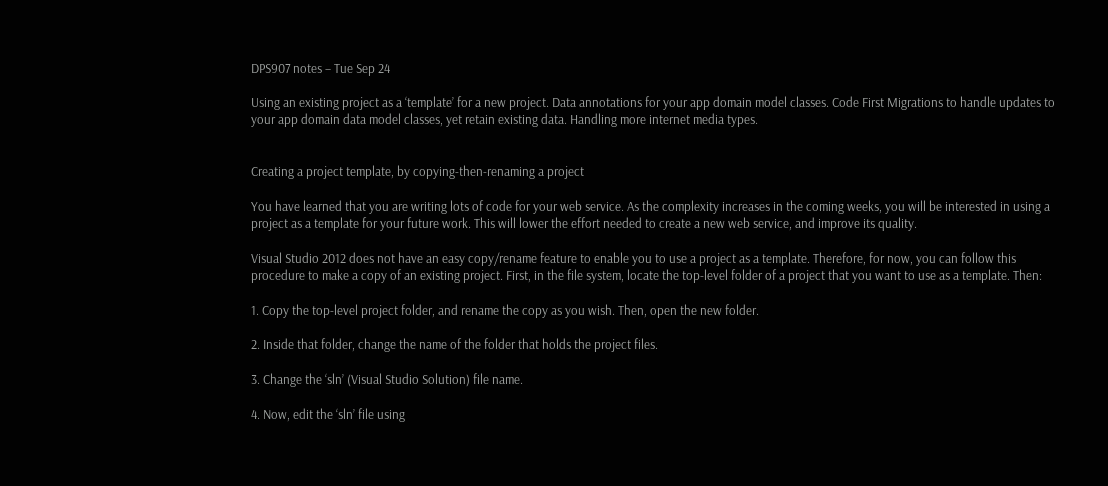DPS907 notes – Tue Sep 24

Using an existing project as a ‘template’ for a new project. Data annotations for your app domain model classes. Code First Migrations to handle updates to your app domain data model classes, yet retain existing data. Handling more internet media types.


Creating a project template, by copying-then-renaming a project

You have learned that you are writing lots of code for your web service. As the complexity increases in the coming weeks, you will be interested in using a project as a template for your future work. This will lower the effort needed to create a new web service, and improve its quality.

Visual Studio 2012 does not have an easy copy/rename feature to enable you to use a project as a template. Therefore, for now, you can follow this procedure to make a copy of an existing project. First, in the file system, locate the top-level folder of a project that you want to use as a template. Then:

1. Copy the top-level project folder, and rename the copy as you wish. Then, open the new folder.

2. Inside that folder, change the name of the folder that holds the project files.

3. Change the ‘sln’ (Visual Studio Solution) file name.

4. Now, edit the ‘sln’ file using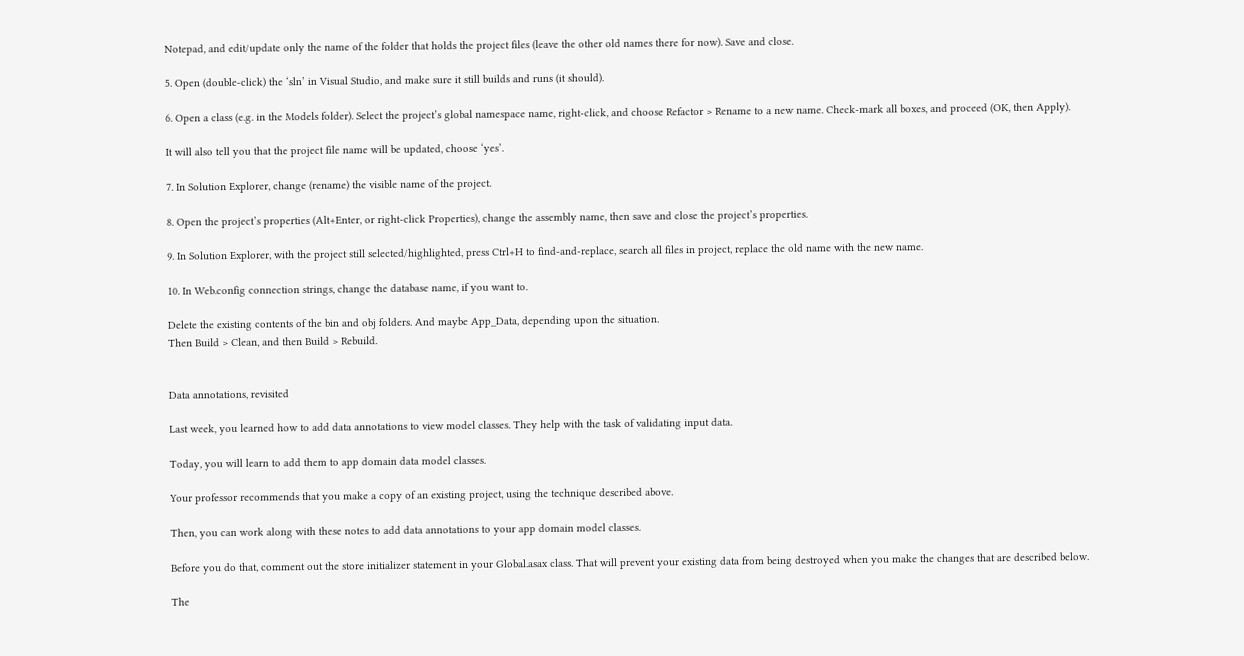Notepad, and edit/update only the name of the folder that holds the project files (leave the other old names there for now). Save and close.

5. Open (double-click) the ‘sln’ in Visual Studio, and make sure it still builds and runs (it should).

6. Open a class (e.g. in the Models folder). Select the project’s global namespace name, right-click, and choose Refactor > Rename to a new name. Check-mark all boxes, and proceed (OK, then Apply).

It will also tell you that the project file name will be updated, choose ‘yes’.

7. In Solution Explorer, change (rename) the visible name of the project.

8. Open the project’s properties (Alt+Enter, or right-click Properties), change the assembly name, then save and close the project’s properties.

9. In Solution Explorer, with the project still selected/highlighted, press Ctrl+H to find-and-replace, search all files in project, replace the old name with the new name.

10. In Web.config connection strings, change the database name, if you want to.

Delete the existing contents of the bin and obj folders. And maybe App_Data, depending upon the situation.
Then Build > Clean, and then Build > Rebuild.


Data annotations, revisited

Last week, you learned how to add data annotations to view model classes. They help with the task of validating input data.

Today, you will learn to add them to app domain data model classes.

Your professor recommends that you make a copy of an existing project, using the technique described above.

Then, you can work along with these notes to add data annotations to your app domain model classes.

Before you do that, comment out the store initializer statement in your Global.asax class. That will prevent your existing data from being destroyed when you make the changes that are described below.

The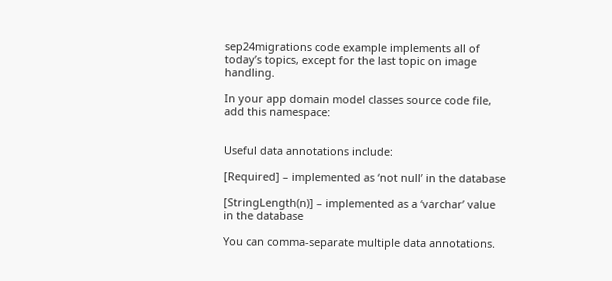sep24migrations code example implements all of today’s topics, except for the last topic on image handling.

In your app domain model classes source code file, add this namespace:


Useful data annotations include:

[Required] – implemented as ‘not null’ in the database

[StringLength(n)] – implemented as a ‘varchar’ value in the database

You can comma-separate multiple data annotations.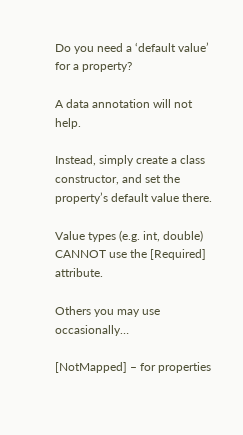Do you need a ‘default value’ for a property?

A data annotation will not help.

Instead, simply create a class constructor, and set the property’s default value there.

Value types (e.g. int, double) CANNOT use the [Required] attribute.

Others you may use occasionally…

[NotMapped] – for properties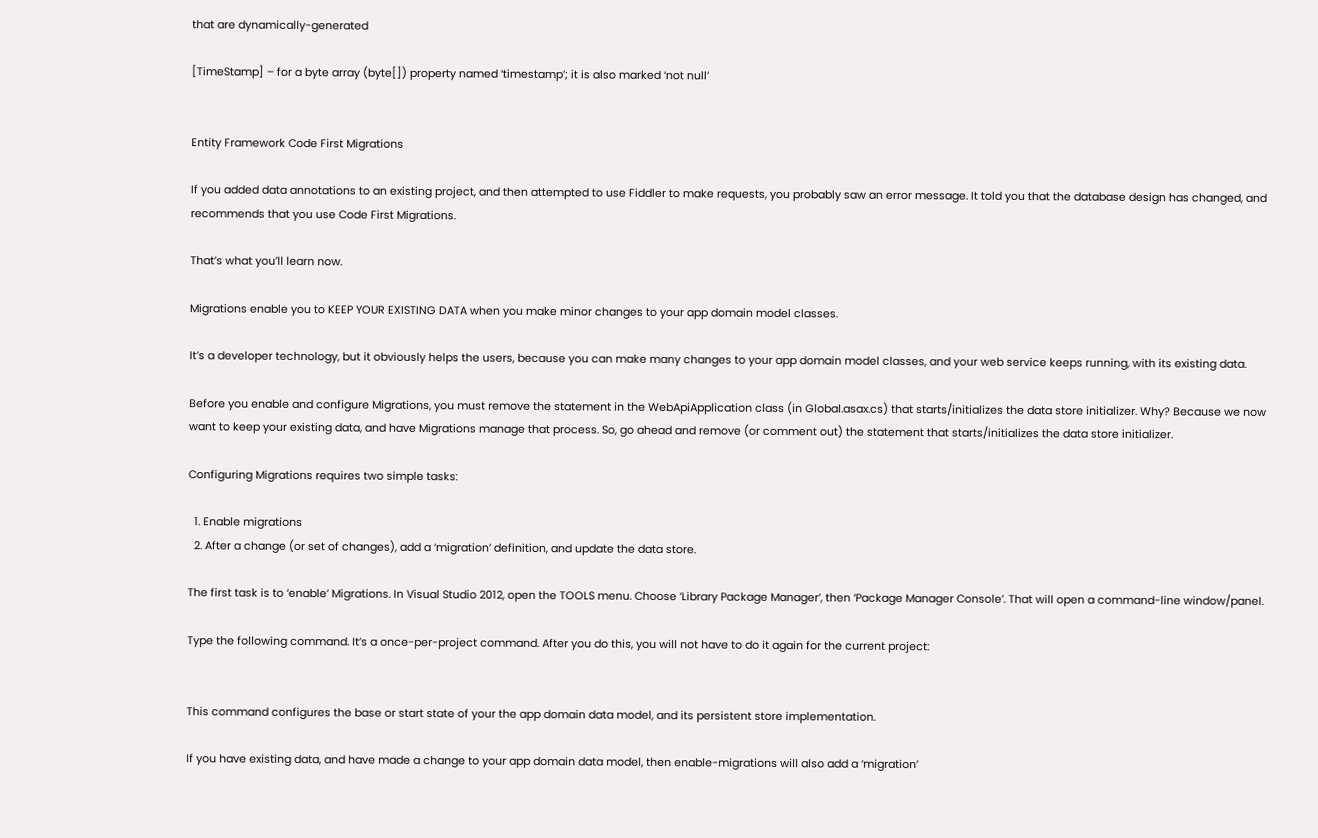that are dynamically-generated

[TimeStamp] – for a byte array (byte[]) property named ‘timestamp’; it is also marked ‘not null’


Entity Framework Code First Migrations

If you added data annotations to an existing project, and then attempted to use Fiddler to make requests, you probably saw an error message. It told you that the database design has changed, and recommends that you use Code First Migrations.

That’s what you’ll learn now.

Migrations enable you to KEEP YOUR EXISTING DATA when you make minor changes to your app domain model classes.

It’s a developer technology, but it obviously helps the users, because you can make many changes to your app domain model classes, and your web service keeps running, with its existing data.

Before you enable and configure Migrations, you must remove the statement in the WebApiApplication class (in Global.asax.cs) that starts/initializes the data store initializer. Why? Because we now want to keep your existing data, and have Migrations manage that process. So, go ahead and remove (or comment out) the statement that starts/initializes the data store initializer.

Configuring Migrations requires two simple tasks:

  1. Enable migrations
  2. After a change (or set of changes), add a ‘migration’ definition, and update the data store.

The first task is to ‘enable’ Migrations. In Visual Studio 2012, open the TOOLS menu. Choose ‘Library Package Manager’, then ‘Package Manager Console’. That will open a command-line window/panel.

Type the following command. It’s a once-per-project command. After you do this, you will not have to do it again for the current project:


This command configures the base or start state of your the app domain data model, and its persistent store implementation.

If you have existing data, and have made a change to your app domain data model, then enable-migrations will also add a ‘migration’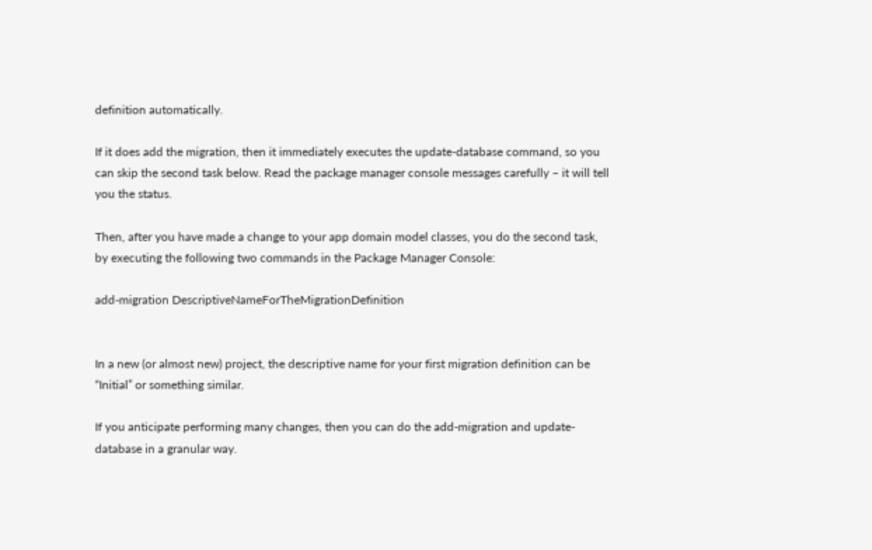definition automatically.

If it does add the migration, then it immediately executes the update-database command, so you can skip the second task below. Read the package manager console messages carefully – it will tell you the status.

Then, after you have made a change to your app domain model classes, you do the second task, by executing the following two commands in the Package Manager Console:

add-migration DescriptiveNameForTheMigrationDefinition


In a new (or almost new) project, the descriptive name for your first migration definition can be “Initial” or something similar.

If you anticipate performing many changes, then you can do the add-migration and update-database in a granular way.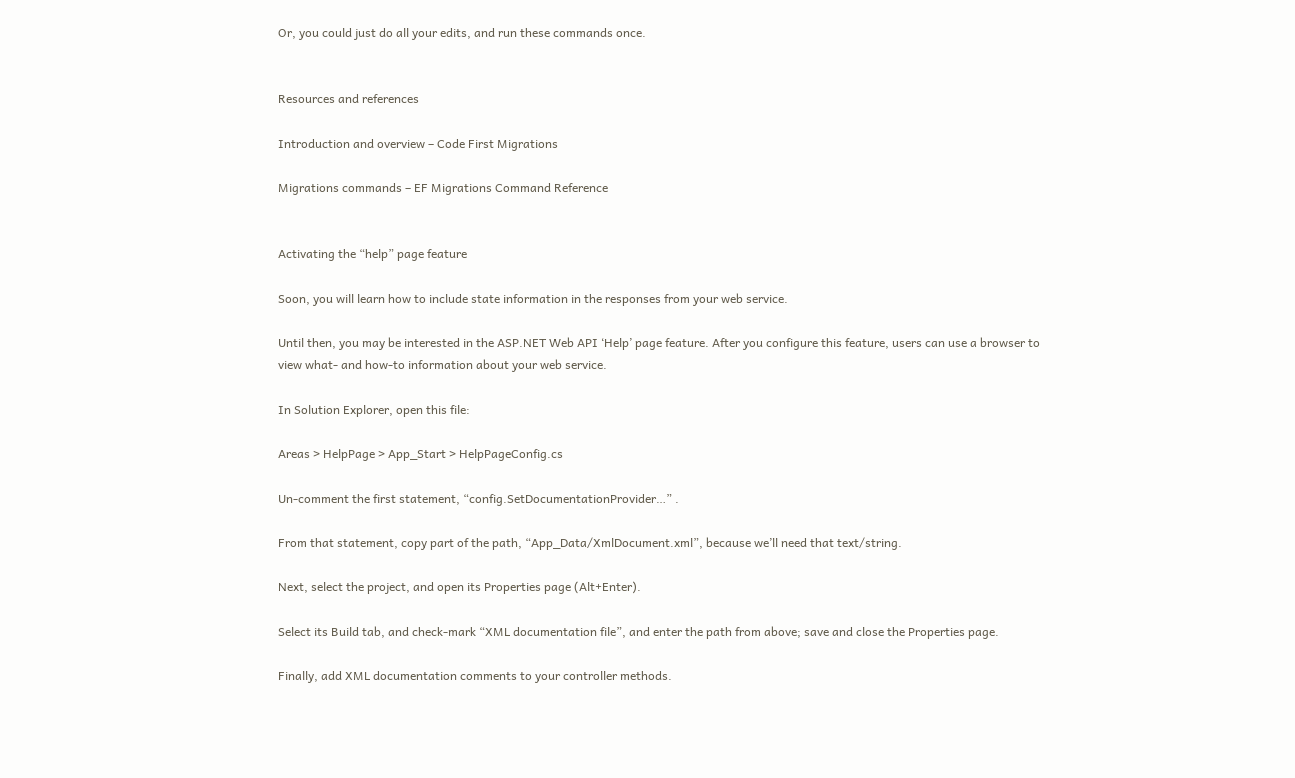Or, you could just do all your edits, and run these commands once.


Resources and references

Introduction and overview – Code First Migrations

Migrations commands – EF Migrations Command Reference


Activating the “help” page feature

Soon, you will learn how to include state information in the responses from your web service.

Until then, you may be interested in the ASP.NET Web API ‘Help’ page feature. After you configure this feature, users can use a browser to view what- and how-to information about your web service.

In Solution Explorer, open this file:

Areas > HelpPage > App_Start > HelpPageConfig.cs

Un-comment the first statement, “config.SetDocumentationProvider…” .

From that statement, copy part of the path, “App_Data/XmlDocument.xml”, because we’ll need that text/string.

Next, select the project, and open its Properties page (Alt+Enter).

Select its Build tab, and check-mark “XML documentation file”, and enter the path from above; save and close the Properties page.

Finally, add XML documentation comments to your controller methods.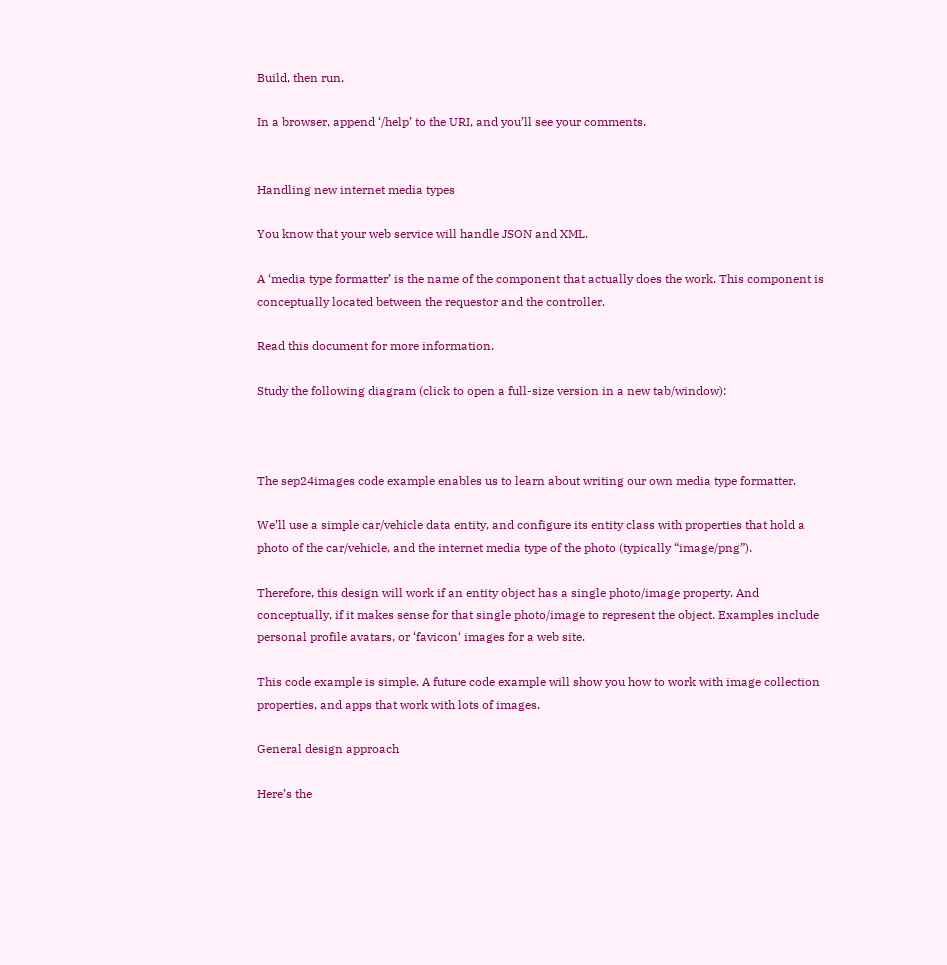Build, then run.

In a browser, append ‘/help’ to the URI, and you’ll see your comments.


Handling new internet media types

You know that your web service will handle JSON and XML.

A ‘media type formatter’ is the name of the component that actually does the work. This component is conceptually located between the requestor and the controller.

Read this document for more information.

Study the following diagram (click to open a full-size version in a new tab/window):



The sep24images code example enables us to learn about writing our own media type formatter.

We’ll use a simple car/vehicle data entity, and configure its entity class with properties that hold a photo of the car/vehicle, and the internet media type of the photo (typically “image/png”).

Therefore, this design will work if an entity object has a single photo/image property. And conceptually, if it makes sense for that single photo/image to represent the object. Examples include personal profile avatars, or ‘favicon‘ images for a web site.

This code example is simple. A future code example will show you how to work with image collection properties, and apps that work with lots of images.

General design approach

Here’s the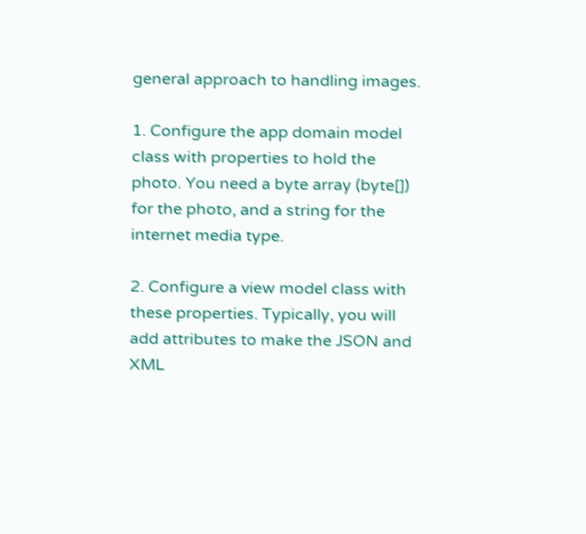general approach to handling images.

1. Configure the app domain model class with properties to hold the photo. You need a byte array (byte[]) for the photo, and a string for the internet media type.

2. Configure a view model class with these properties. Typically, you will add attributes to make the JSON and XML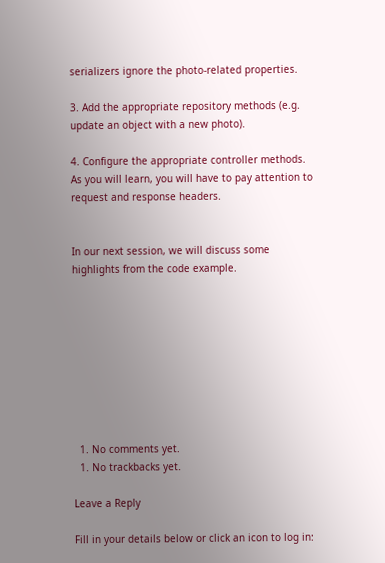serializers ignore the photo-related properties.

3. Add the appropriate repository methods (e.g. update an object with a new photo).

4. Configure the appropriate controller methods. As you will learn, you will have to pay attention to request and response headers.


In our next session, we will discuss some highlights from the code example.









  1. No comments yet.
  1. No trackbacks yet.

Leave a Reply

Fill in your details below or click an icon to log in: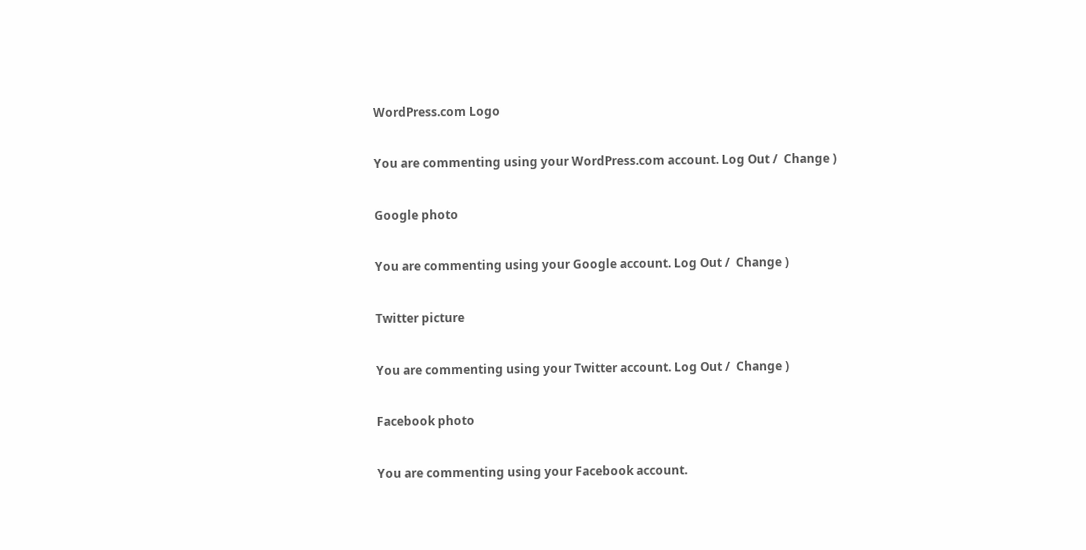WordPress.com Logo

You are commenting using your WordPress.com account. Log Out /  Change )

Google photo

You are commenting using your Google account. Log Out /  Change )

Twitter picture

You are commenting using your Twitter account. Log Out /  Change )

Facebook photo

You are commenting using your Facebook account.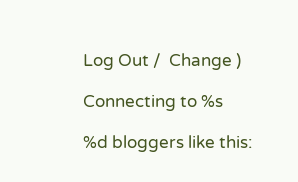Log Out /  Change )

Connecting to %s

%d bloggers like this: